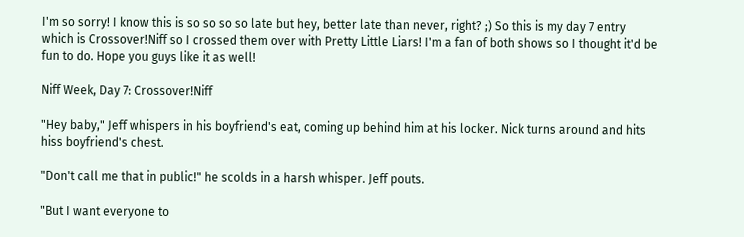I'm so sorry! I know this is so so so so late but hey, better late than never, right? ;) So this is my day 7 entry which is Crossover!Niff so I crossed them over with Pretty Little Liars! I'm a fan of both shows so I thought it'd be fun to do. Hope you guys like it as well!

Niff Week, Day 7: Crossover!Niff

"Hey baby," Jeff whispers in his boyfriend's eat, coming up behind him at his locker. Nick turns around and hits hiss boyfriend's chest.

"Don't call me that in public!" he scolds in a harsh whisper. Jeff pouts.

"But I want everyone to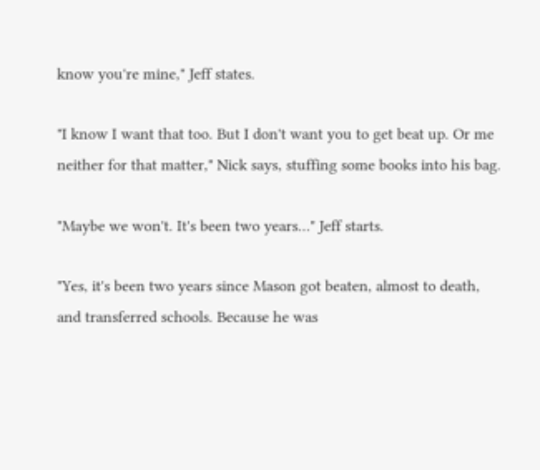know you're mine," Jeff states.

"I know I want that too. But I don't want you to get beat up. Or me neither for that matter," Nick says, stuffing some books into his bag.

"Maybe we won't. It's been two years…" Jeff starts.

"Yes, it's been two years since Mason got beaten, almost to death, and transferred schools. Because he was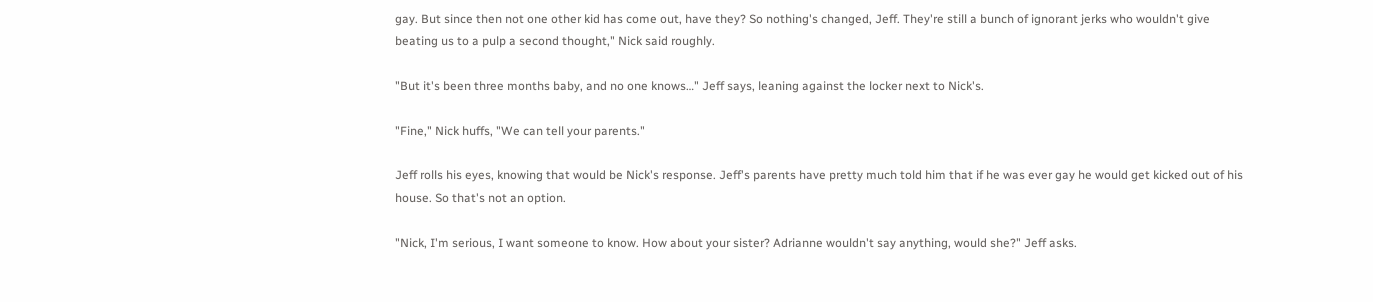gay. But since then not one other kid has come out, have they? So nothing's changed, Jeff. They're still a bunch of ignorant jerks who wouldn't give beating us to a pulp a second thought," Nick said roughly.

"But it's been three months baby, and no one knows…" Jeff says, leaning against the locker next to Nick's.

"Fine," Nick huffs, "We can tell your parents."

Jeff rolls his eyes, knowing that would be Nick's response. Jeff's parents have pretty much told him that if he was ever gay he would get kicked out of his house. So that's not an option.

"Nick, I'm serious, I want someone to know. How about your sister? Adrianne wouldn't say anything, would she?" Jeff asks.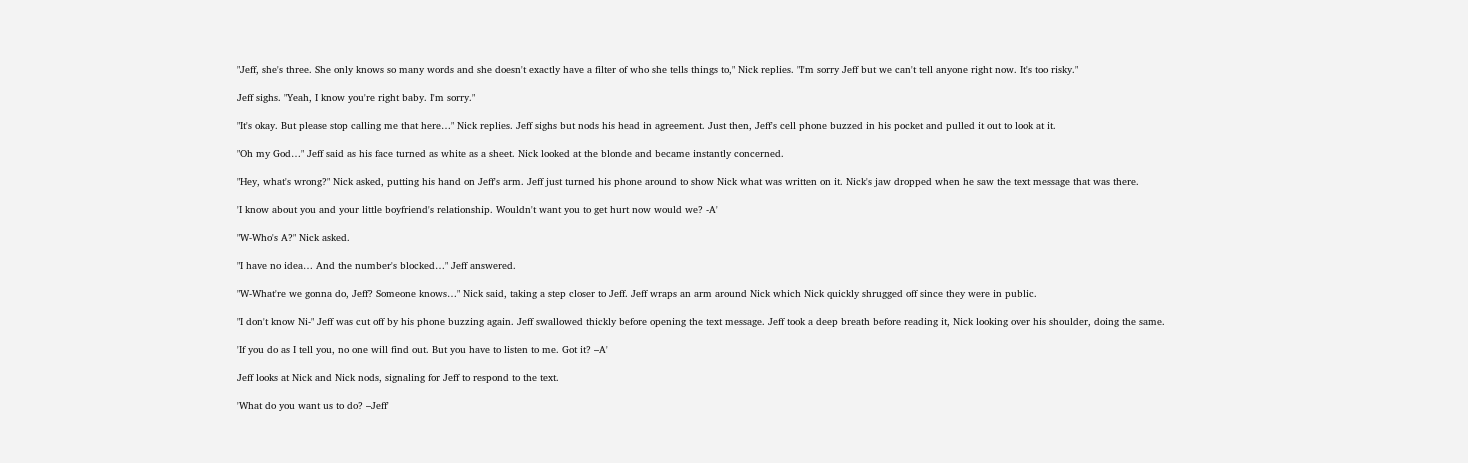"Jeff, she's three. She only knows so many words and she doesn't exactly have a filter of who she tells things to," Nick replies. "I'm sorry Jeff but we can't tell anyone right now. It's too risky."

Jeff sighs. "Yeah, I know you're right baby. I'm sorry."

"It's okay. But please stop calling me that here…" Nick replies. Jeff sighs but nods his head in agreement. Just then, Jeff's cell phone buzzed in his pocket and pulled it out to look at it.

"Oh my God…" Jeff said as his face turned as white as a sheet. Nick looked at the blonde and became instantly concerned.

"Hey, what's wrong?" Nick asked, putting his hand on Jeff's arm. Jeff just turned his phone around to show Nick what was written on it. Nick's jaw dropped when he saw the text message that was there.

'I know about you and your little boyfriend's relationship. Wouldn't want you to get hurt now would we? -A'

"W-Who's A?" Nick asked.

"I have no idea… And the number's blocked…" Jeff answered.

"W-What're we gonna do, Jeff? Someone knows…" Nick said, taking a step closer to Jeff. Jeff wraps an arm around Nick which Nick quickly shrugged off since they were in public.

"I don't know Ni-" Jeff was cut off by his phone buzzing again. Jeff swallowed thickly before opening the text message. Jeff took a deep breath before reading it, Nick looking over his shoulder, doing the same.

'If you do as I tell you, no one will find out. But you have to listen to me. Got it? –A'

Jeff looks at Nick and Nick nods, signaling for Jeff to respond to the text.

'What do you want us to do? –Jeff'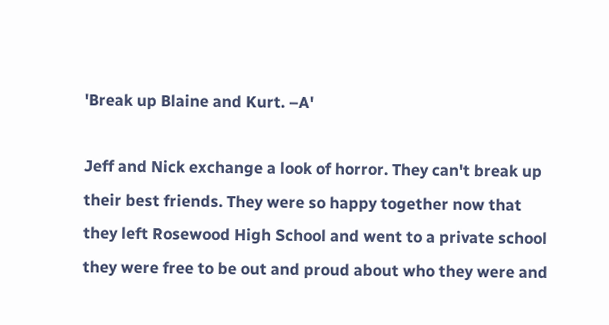'Break up Blaine and Kurt. –A'

Jeff and Nick exchange a look of horror. They can't break up their best friends. They were so happy together now that they left Rosewood High School and went to a private school they were free to be out and proud about who they were and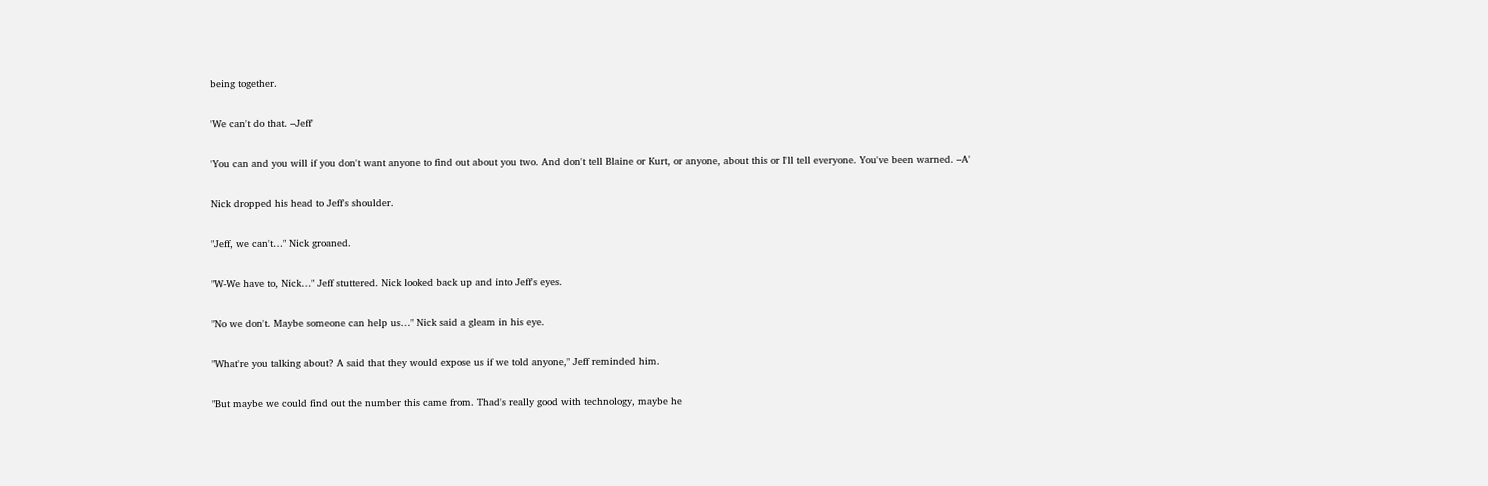being together.

'We can't do that. –Jeff'

'You can and you will if you don't want anyone to find out about you two. And don't tell Blaine or Kurt, or anyone, about this or I'll tell everyone. You've been warned. –A'

Nick dropped his head to Jeff's shoulder.

"Jeff, we can't…" Nick groaned.

"W-We have to, Nick…" Jeff stuttered. Nick looked back up and into Jeff's eyes.

"No we don't. Maybe someone can help us…" Nick said a gleam in his eye.

"What're you talking about? A said that they would expose us if we told anyone," Jeff reminded him.

"But maybe we could find out the number this came from. Thad's really good with technology, maybe he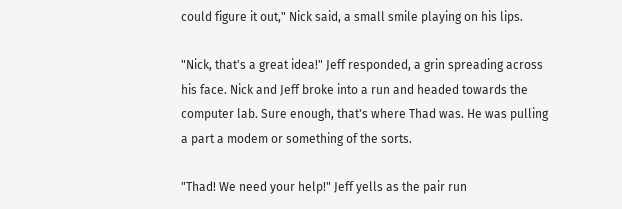could figure it out," Nick said, a small smile playing on his lips.

"Nick, that's a great idea!" Jeff responded, a grin spreading across his face. Nick and Jeff broke into a run and headed towards the computer lab. Sure enough, that's where Thad was. He was pulling a part a modem or something of the sorts.

"Thad! We need your help!" Jeff yells as the pair run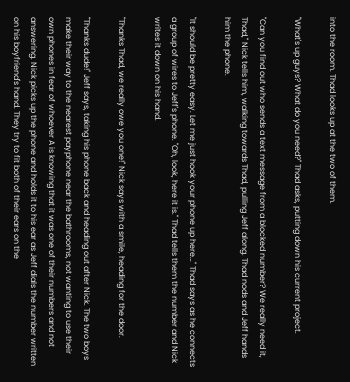into the room. Thad looks up at the two of them.

"What's up guys? What do you need?" Thad asks, putting down his current project.

"Can you find out who sends a text message from a blocked number? We really need it, Thad," Nick tells him, walking towards Thad, pulling Jeff along. Thad nods and Jeff hands him the phone.

"It should be pretty easy. Let me just hook your phone up here…" Thad says as he connects a group of wires to Jeff's phone. "Oh, look, here it is." Thad tells them the number and Nick writes it down on his hand.

"Thanks Thad, we really owe you one!" Nick says with a smile, heading for the door.

"Thanks dude!" Jeff says, taking his phone back and heading out after Nick. The two boys make their way to the nearest payphone near the bathrooms, not wanting to use their own phones in fear of whoever A is knowing that it was one of their numbers and not answering. Nick picks up the phone and holds it to his ear as Jeff dials the number written on his boyfriend's hand. They try to fit both of their ears on the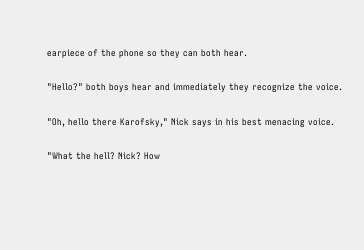earpiece of the phone so they can both hear.

"Hello?" both boys hear and immediately they recognize the voice.

"Oh, hello there Karofsky," Nick says in his best menacing voice.

"What the hell? Nick? How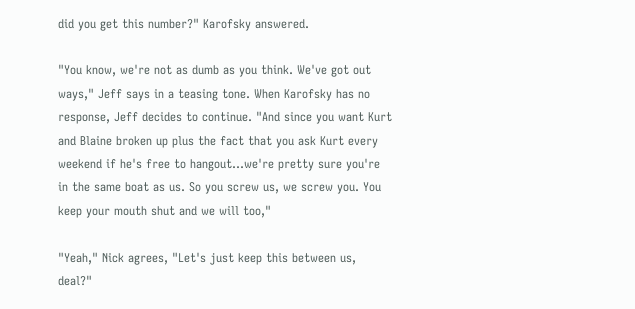did you get this number?" Karofsky answered.

"You know, we're not as dumb as you think. We've got out ways," Jeff says in a teasing tone. When Karofsky has no response, Jeff decides to continue. "And since you want Kurt and Blaine broken up plus the fact that you ask Kurt every weekend if he's free to hangout…we're pretty sure you're in the same boat as us. So you screw us, we screw you. You keep your mouth shut and we will too,"

"Yeah," Nick agrees, "Let's just keep this between us, deal?"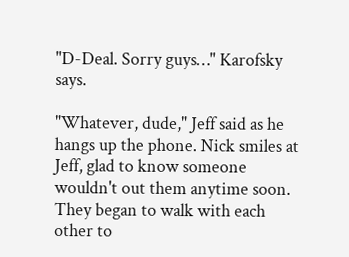"D-Deal. Sorry guys…" Karofsky says.

"Whatever, dude," Jeff said as he hangs up the phone. Nick smiles at Jeff, glad to know someone wouldn't out them anytime soon. They began to walk with each other to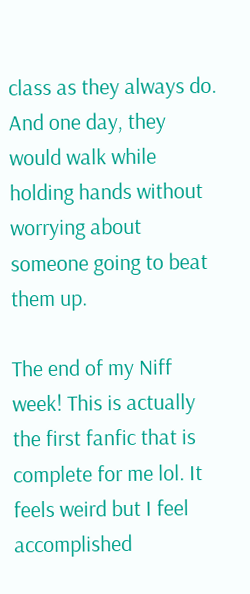class as they always do. And one day, they would walk while holding hands without worrying about someone going to beat them up.

The end of my Niff week! This is actually the first fanfic that is complete for me lol. It feels weird but I feel accomplished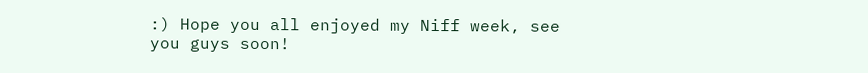:) Hope you all enjoyed my Niff week, see you guys soon!